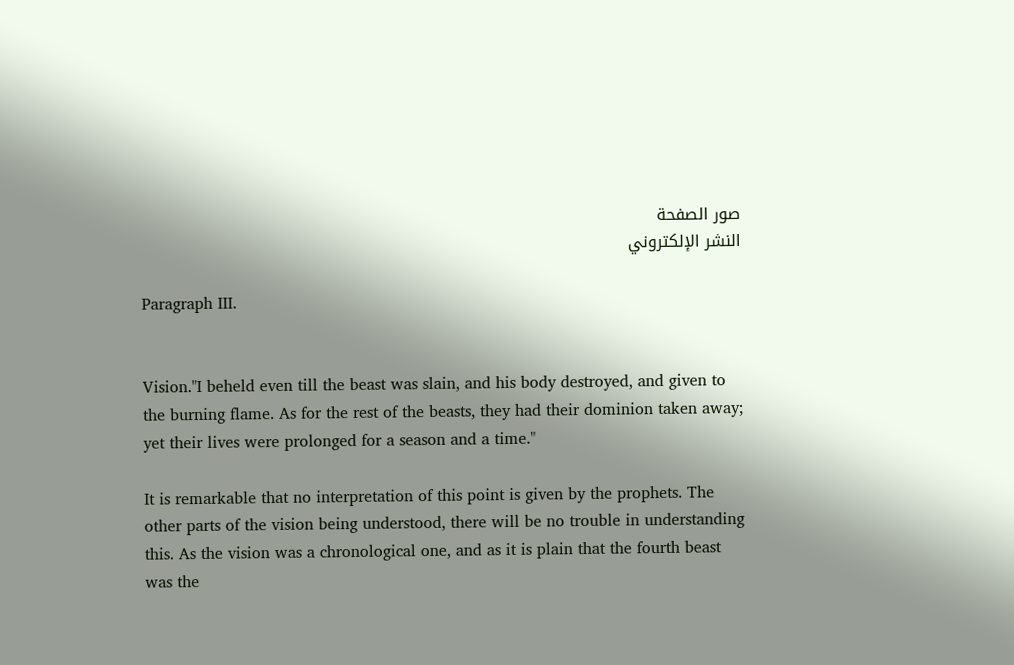صور الصفحة
النشر الإلكتروني

Paragraph III.


Vision."I beheld even till the beast was slain, and his body destroyed, and given to the burning flame. As for the rest of the beasts, they had their dominion taken away; yet their lives were prolonged for a season and a time."

It is remarkable that no interpretation of this point is given by the prophets. The other parts of the vision being understood, there will be no trouble in understanding this. As the vision was a chronological one, and as it is plain that the fourth beast was the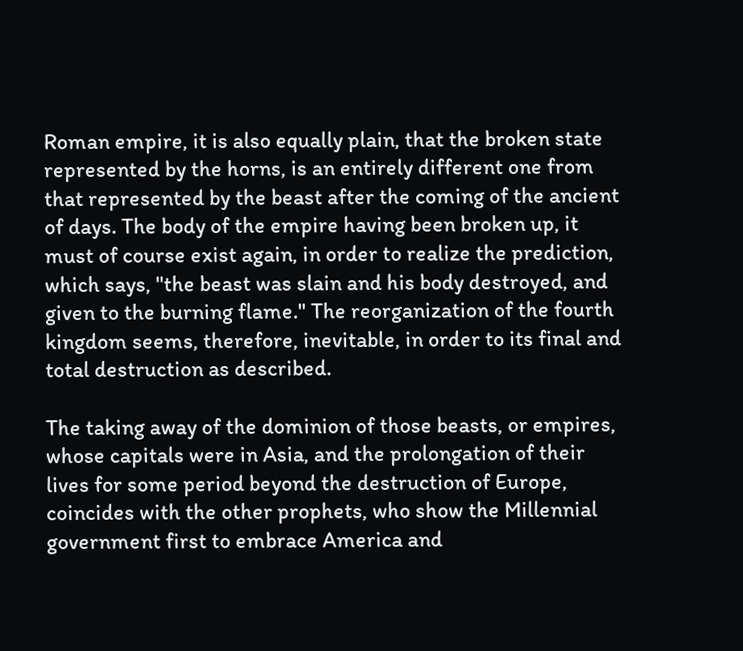Roman empire, it is also equally plain, that the broken state represented by the horns, is an entirely different one from that represented by the beast after the coming of the ancient of days. The body of the empire having been broken up, it must of course exist again, in order to realize the prediction, which says, "the beast was slain and his body destroyed, and given to the burning flame." The reorganization of the fourth kingdom seems, therefore, inevitable, in order to its final and total destruction as described.

The taking away of the dominion of those beasts, or empires, whose capitals were in Asia, and the prolongation of their lives for some period beyond the destruction of Europe, coincides with the other prophets, who show the Millennial government first to embrace America and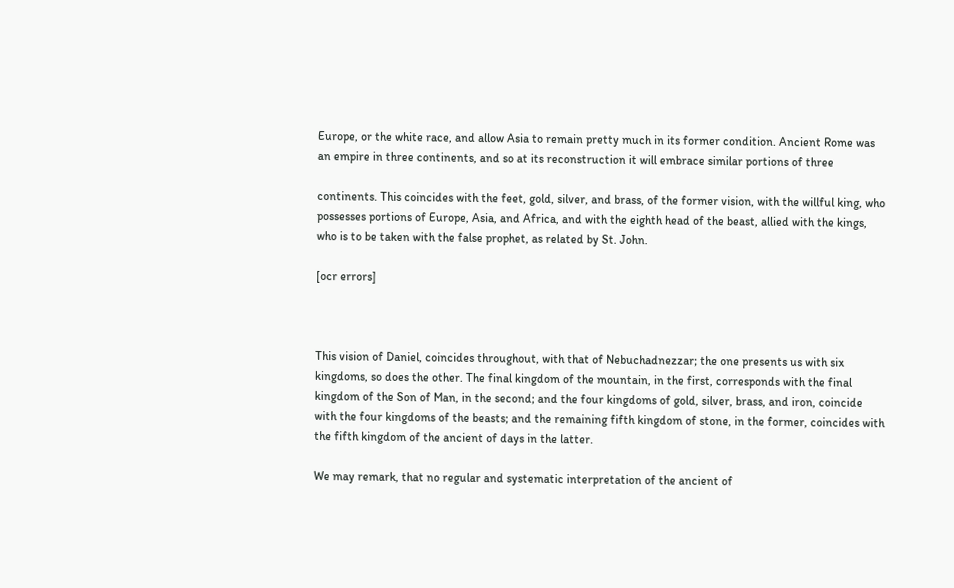Europe, or the white race, and allow Asia to remain pretty much in its former condition. Ancient Rome was an empire in three continents, and so at its reconstruction it will embrace similar portions of three

continents. This coincides with the feet, gold, silver, and brass, of the former vision, with the willful king, who possesses portions of Europe, Asia, and Africa, and with the eighth head of the beast, allied with the kings, who is to be taken with the false prophet, as related by St. John.

[ocr errors]



This vision of Daniel, coincides throughout, with that of Nebuchadnezzar; the one presents us with six kingdoms, so does the other. The final kingdom of the mountain, in the first, corresponds with the final kingdom of the Son of Man, in the second; and the four kingdoms of gold, silver, brass, and iron, coincide with the four kingdoms of the beasts; and the remaining fifth kingdom of stone, in the former, coincides with the fifth kingdom of the ancient of days in the latter.

We may remark, that no regular and systematic interpretation of the ancient of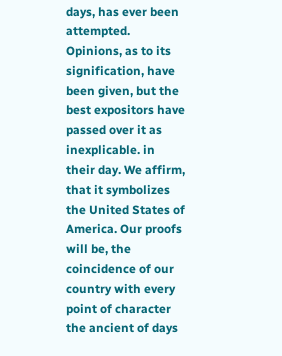days, has ever been attempted. Opinions, as to its signification, have been given, but the best expositors have passed over it as inexplicable. in their day. We affirm, that it symbolizes the United States of America. Our proofs will be, the coincidence of our country with every point of character the ancient of days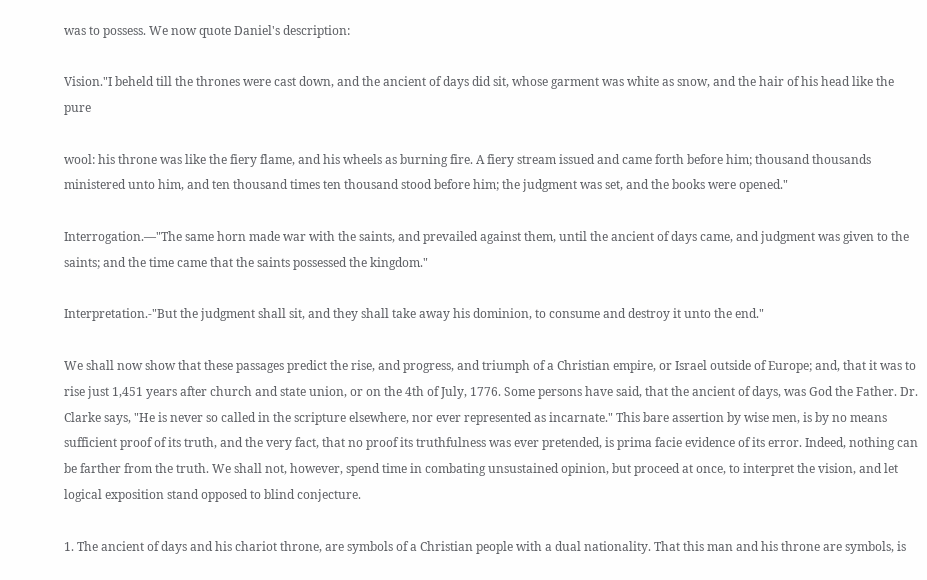was to possess. We now quote Daniel's description:

Vision."I beheld till the thrones were cast down, and the ancient of days did sit, whose garment was white as snow, and the hair of his head like the pure

wool: his throne was like the fiery flame, and his wheels as burning fire. A fiery stream issued and came forth before him; thousand thousands ministered unto him, and ten thousand times ten thousand stood before him; the judgment was set, and the books were opened."

Interrogation.—"The same horn made war with the saints, and prevailed against them, until the ancient of days came, and judgment was given to the saints; and the time came that the saints possessed the kingdom."

Interpretation.-"But the judgment shall sit, and they shall take away his dominion, to consume and destroy it unto the end."

We shall now show that these passages predict the rise, and progress, and triumph of a Christian empire, or Israel outside of Europe; and, that it was to rise just 1,451 years after church and state union, or on the 4th of July, 1776. Some persons have said, that the ancient of days, was God the Father. Dr. Clarke says, "He is never so called in the scripture elsewhere, nor ever represented as incarnate." This bare assertion by wise men, is by no means sufficient proof of its truth, and the very fact, that no proof its truthfulness was ever pretended, is prima facie evidence of its error. Indeed, nothing can be farther from the truth. We shall not, however, spend time in combating unsustained opinion, but proceed at once, to interpret the vision, and let logical exposition stand opposed to blind conjecture.

1. The ancient of days and his chariot throne, are symbols of a Christian people with a dual nationality. That this man and his throne are symbols, is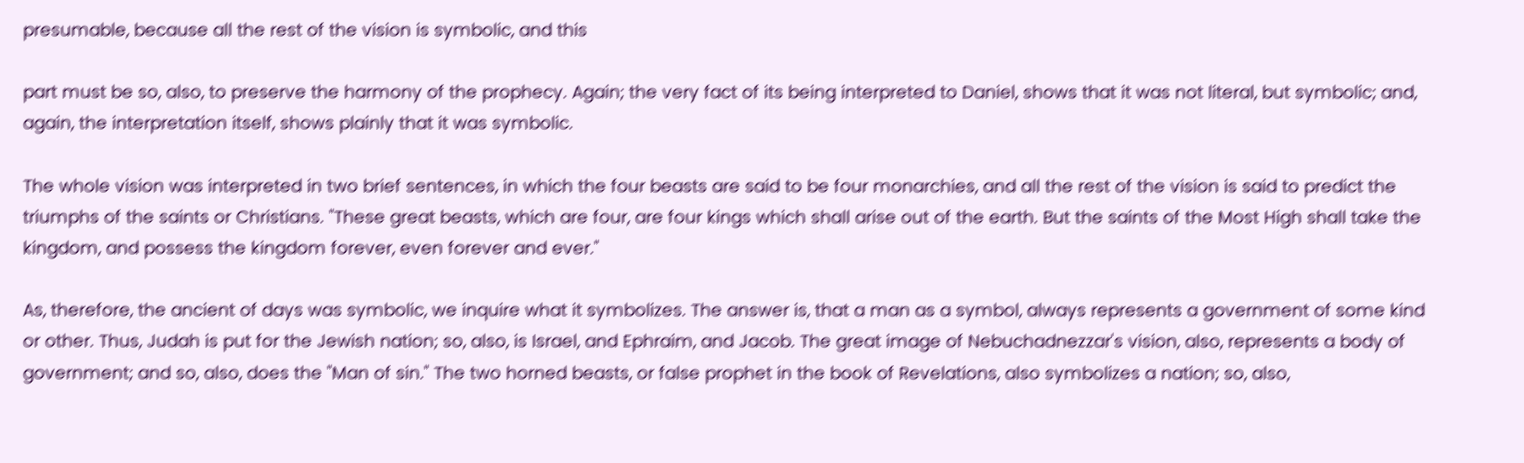presumable, because all the rest of the vision is symbolic, and this

part must be so, also, to preserve the harmony of the prophecy. Again; the very fact of its being interpreted to Daniel, shows that it was not literal, but symbolic; and, again, the interpretation itself, shows plainly that it was symbolic.

The whole vision was interpreted in two brief sentences, in which the four beasts are said to be four monarchies, and all the rest of the vision is said to predict the triumphs of the saints or Christians. "These great beasts, which are four, are four kings which shall arise out of the earth. But the saints of the Most High shall take the kingdom, and possess the kingdom forever, even forever and ever."

As, therefore, the ancient of days was symbolic, we inquire what it symbolizes. The answer is, that a man as a symbol, always represents a government of some kind or other. Thus, Judah is put for the Jewish nation; so, also, is Israel, and Ephraim, and Jacob. The great image of Nebuchadnezzar's vision, also, represents a body of government; and so, also, does the "Man of sin." The two horned beasts, or false prophet in the book of Revelations, also symbolizes a nation; so, also,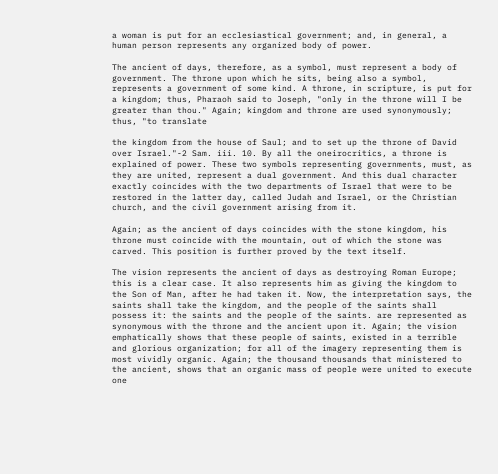a woman is put for an ecclesiastical government; and, in general, a human person represents any organized body of power.

The ancient of days, therefore, as a symbol, must represent a body of government. The throne upon which he sits, being also a symbol, represents a government of some kind. A throne, in scripture, is put for a kingdom; thus, Pharaoh said to Joseph, "only in the throne will I be greater than thou." Again; kingdom and throne are used synonymously; thus, "to translate

the kingdom from the house of Saul; and to set up the throne of David over Israel."-2 Sam. iii. 10. By all the oneirocritics, a throne is explained of power. These two symbols representing governments, must, as they are united, represent a dual government. And this dual character exactly coincides with the two departments of Israel that were to be restored in the latter day, called Judah and Israel, or the Christian church, and the civil government arising from it.

Again; as the ancient of days coincides with the stone kingdom, his throne must coincide with the mountain, out of which the stone was carved. This position is further proved by the text itself.

The vision represents the ancient of days as destroying Roman Europe; this is a clear case. It also represents him as giving the kingdom to the Son of Man, after he had taken it. Now, the interpretation says, the saints shall take the kingdom, and the people of the saints shall possess it: the saints and the people of the saints. are represented as synonymous with the throne and the ancient upon it. Again; the vision emphatically shows that these people of saints, existed in a terrible and glorious organization; for all of the imagery representing them is most vividly organic. Again; the thousand thousands that ministered to the ancient, shows that an organic mass of people were united to execute one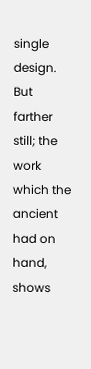single design. But farther still; the work which the ancient had on hand, shows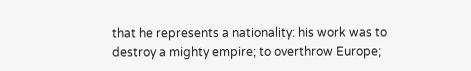that he represents a nationality: his work was to destroy a mighty empire; to overthrow Europe;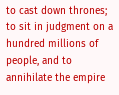to cast down thrones; to sit in judgment on a hundred millions of people, and to annihilate the empire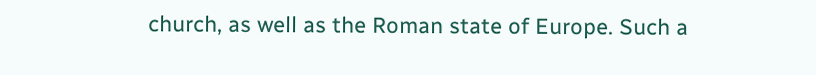church, as well as the Roman state of Europe. Such a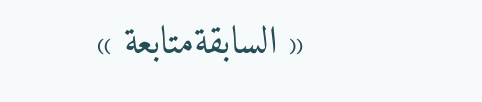« السابقةمتابعة »